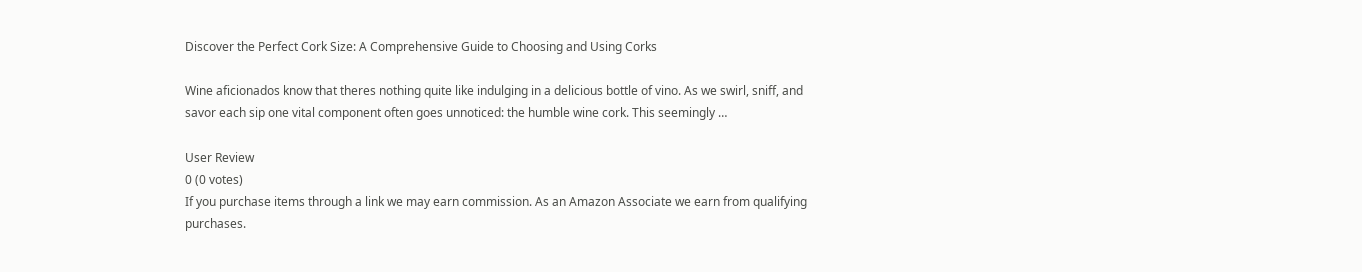Discover the Perfect Cork Size: A Comprehensive Guide to Choosing and Using Corks

Wine aficionados know that theres nothing quite like indulging in a delicious bottle of vino. As we swirl, sniff, and savor each sip one vital component often goes unnoticed: the humble wine cork. This seemingly …

User Review
0 (0 votes)
If you purchase items through a link we may earn commission. As an Amazon Associate we earn from qualifying purchases.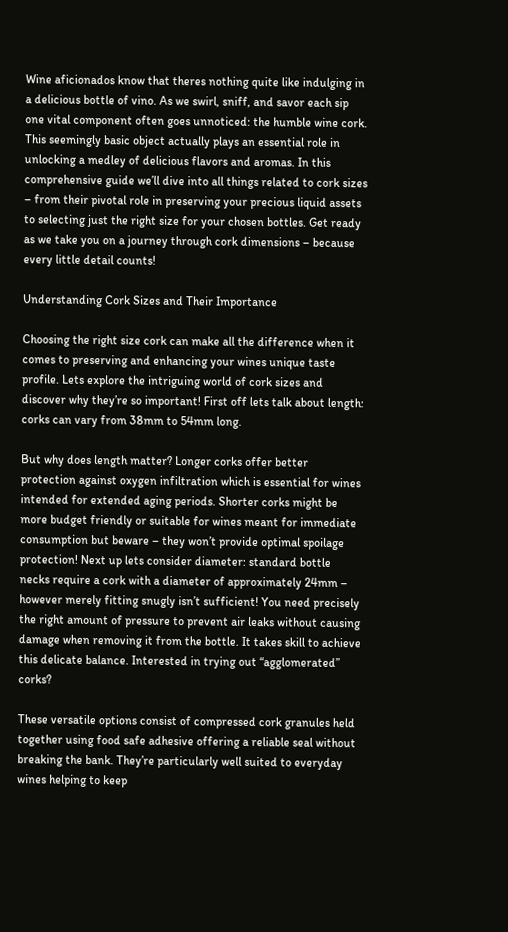Wine aficionados know that theres nothing quite like indulging in a delicious bottle of vino. As we swirl, sniff, and savor each sip one vital component often goes unnoticed: the humble wine cork. This seemingly basic object actually plays an essential role in unlocking a medley of delicious flavors and aromas. In this comprehensive guide we’ll dive into all things related to cork sizes – from their pivotal role in preserving your precious liquid assets to selecting just the right size for your chosen bottles. Get ready as we take you on a journey through cork dimensions – because every little detail counts!

Understanding Cork Sizes and Their Importance

Choosing the right size cork can make all the difference when it comes to preserving and enhancing your wines unique taste profile. Lets explore the intriguing world of cork sizes and discover why they’re so important! First off lets talk about length: corks can vary from 38mm to 54mm long.

But why does length matter? Longer corks offer better protection against oxygen infiltration which is essential for wines intended for extended aging periods. Shorter corks might be more budget friendly or suitable for wines meant for immediate consumption but beware – they won’t provide optimal spoilage protection! Next up lets consider diameter: standard bottle necks require a cork with a diameter of approximately 24mm – however merely fitting snugly isn’t sufficient! You need precisely the right amount of pressure to prevent air leaks without causing damage when removing it from the bottle. It takes skill to achieve this delicate balance. Interested in trying out “agglomerated” corks?

These versatile options consist of compressed cork granules held together using food safe adhesive offering a reliable seal without breaking the bank. They’re particularly well suited to everyday wines helping to keep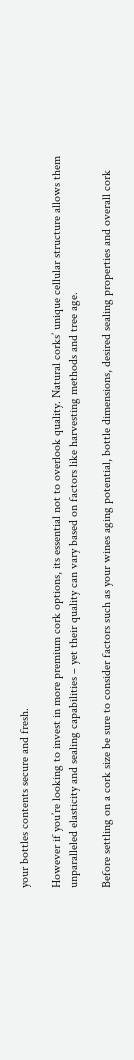your bottles contents secure and fresh.

However if you’re looking to invest in more premium cork options, its essential not to overlook quality. Natural corks’ unique cellular structure allows them unparalleled elasticity and sealing capabilities – yet their quality can vary based on factors like harvesting methods and tree age.

Before settling on a cork size be sure to consider factors such as your wines aging potential, bottle dimensions, desired sealing properties and overall cork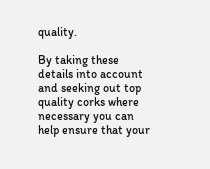quality.

By taking these details into account and seeking out top quality corks where necessary you can help ensure that your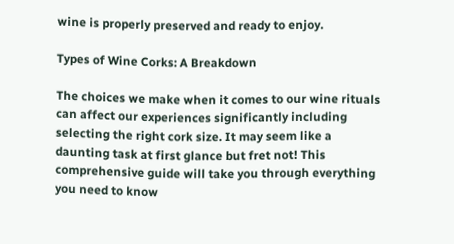wine is properly preserved and ready to enjoy.

Types of Wine Corks: A Breakdown

The choices we make when it comes to our wine rituals can affect our experiences significantly including selecting the right cork size. It may seem like a daunting task at first glance but fret not! This comprehensive guide will take you through everything you need to know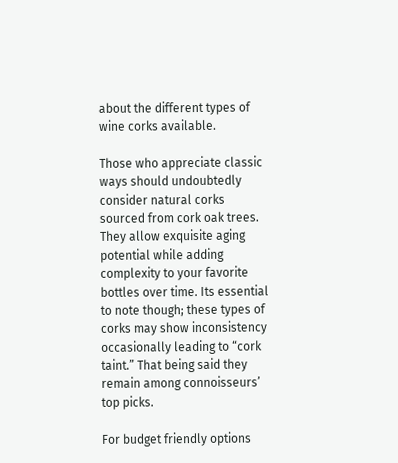about the different types of wine corks available.

Those who appreciate classic ways should undoubtedly consider natural corks sourced from cork oak trees. They allow exquisite aging potential while adding complexity to your favorite bottles over time. Its essential to note though; these types of corks may show inconsistency occasionally leading to “cork taint.” That being said they remain among connoisseurs’ top picks.

For budget friendly options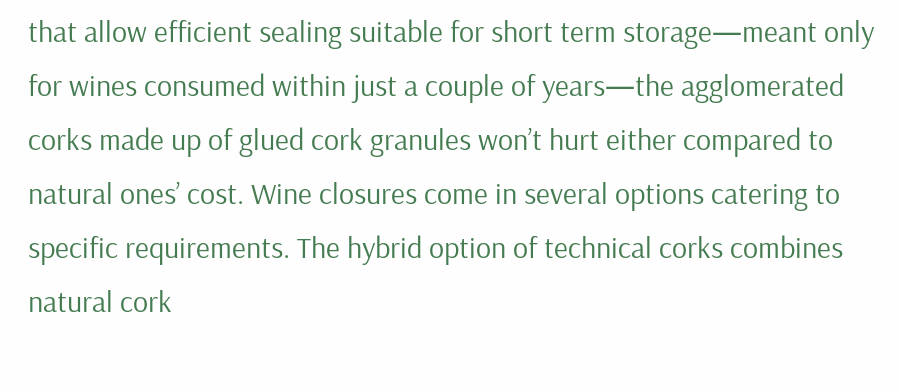that allow efficient sealing suitable for short term storage—meant only for wines consumed within just a couple of years—the agglomerated corks made up of glued cork granules won’t hurt either compared to natural ones’ cost. Wine closures come in several options catering to specific requirements. The hybrid option of technical corks combines natural cork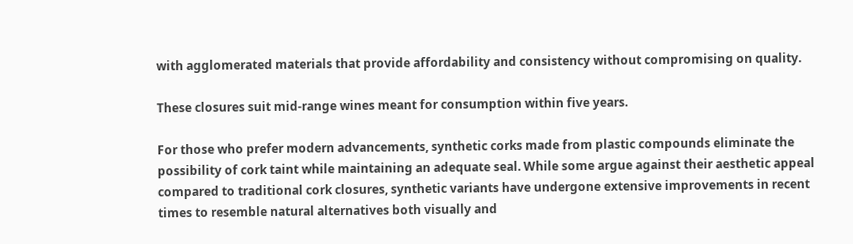with agglomerated materials that provide affordability and consistency without compromising on quality.

These closures suit mid-range wines meant for consumption within five years.

For those who prefer modern advancements, synthetic corks made from plastic compounds eliminate the possibility of cork taint while maintaining an adequate seal. While some argue against their aesthetic appeal compared to traditional cork closures, synthetic variants have undergone extensive improvements in recent times to resemble natural alternatives both visually and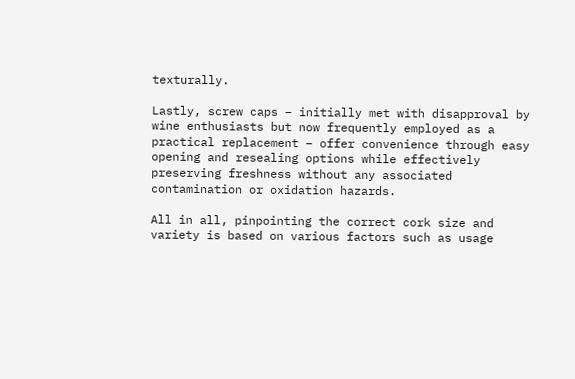texturally.

Lastly, screw caps – initially met with disapproval by wine enthusiasts but now frequently employed as a practical replacement – offer convenience through easy opening and resealing options while effectively preserving freshness without any associated contamination or oxidation hazards.

All in all, pinpointing the correct cork size and variety is based on various factors such as usage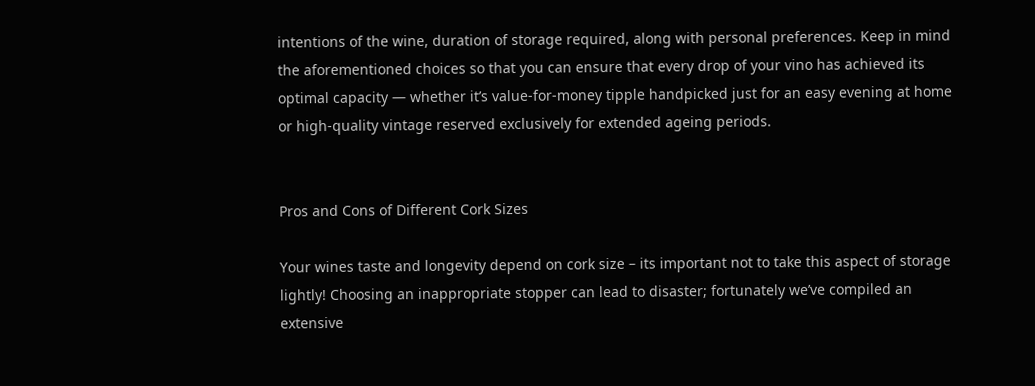intentions of the wine, duration of storage required, along with personal preferences. Keep in mind the aforementioned choices so that you can ensure that every drop of your vino has achieved its optimal capacity — whether it’s value-for-money tipple handpicked just for an easy evening at home or high-quality vintage reserved exclusively for extended ageing periods.


Pros and Cons of Different Cork Sizes

Your wines taste and longevity depend on cork size – its important not to take this aspect of storage lightly! Choosing an inappropriate stopper can lead to disaster; fortunately we’ve compiled an extensive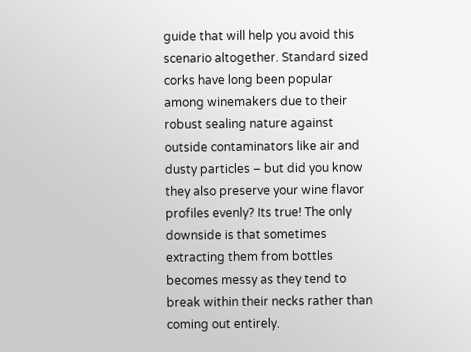guide that will help you avoid this scenario altogether. Standard sized corks have long been popular among winemakers due to their robust sealing nature against outside contaminators like air and dusty particles – but did you know they also preserve your wine flavor profiles evenly? Its true! The only downside is that sometimes extracting them from bottles becomes messy as they tend to break within their necks rather than coming out entirely.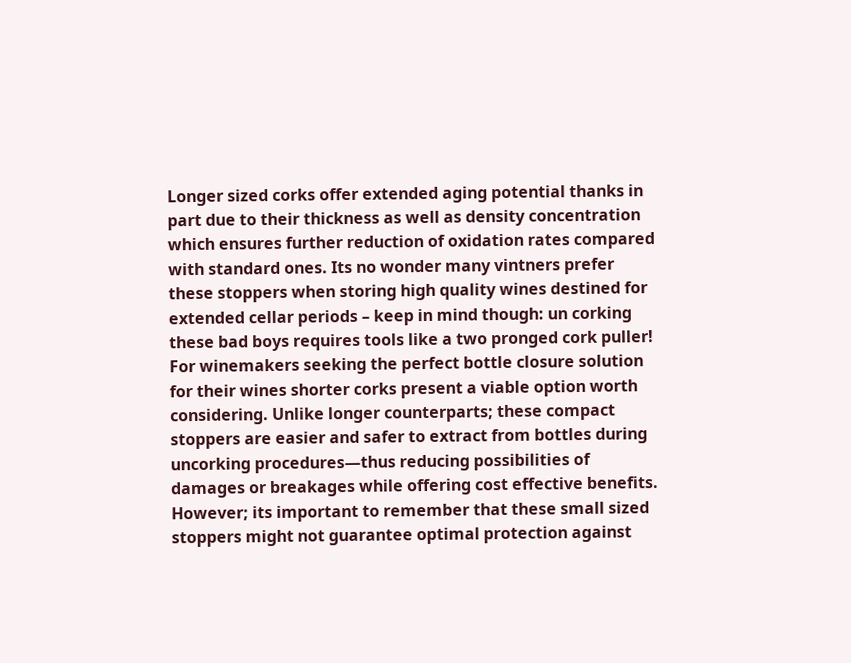Longer sized corks offer extended aging potential thanks in part due to their thickness as well as density concentration which ensures further reduction of oxidation rates compared with standard ones. Its no wonder many vintners prefer these stoppers when storing high quality wines destined for extended cellar periods – keep in mind though: un corking these bad boys requires tools like a two pronged cork puller! For winemakers seeking the perfect bottle closure solution for their wines shorter corks present a viable option worth considering. Unlike longer counterparts; these compact stoppers are easier and safer to extract from bottles during uncorking procedures—thus reducing possibilities of damages or breakages while offering cost effective benefits. However; its important to remember that these small sized stoppers might not guarantee optimal protection against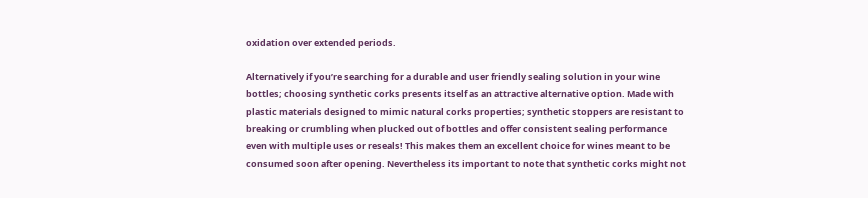oxidation over extended periods.

Alternatively if you’re searching for a durable and user friendly sealing solution in your wine bottles; choosing synthetic corks presents itself as an attractive alternative option. Made with plastic materials designed to mimic natural corks properties; synthetic stoppers are resistant to breaking or crumbling when plucked out of bottles and offer consistent sealing performance even with multiple uses or reseals! This makes them an excellent choice for wines meant to be consumed soon after opening. Nevertheless its important to note that synthetic corks might not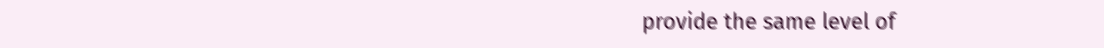provide the same level of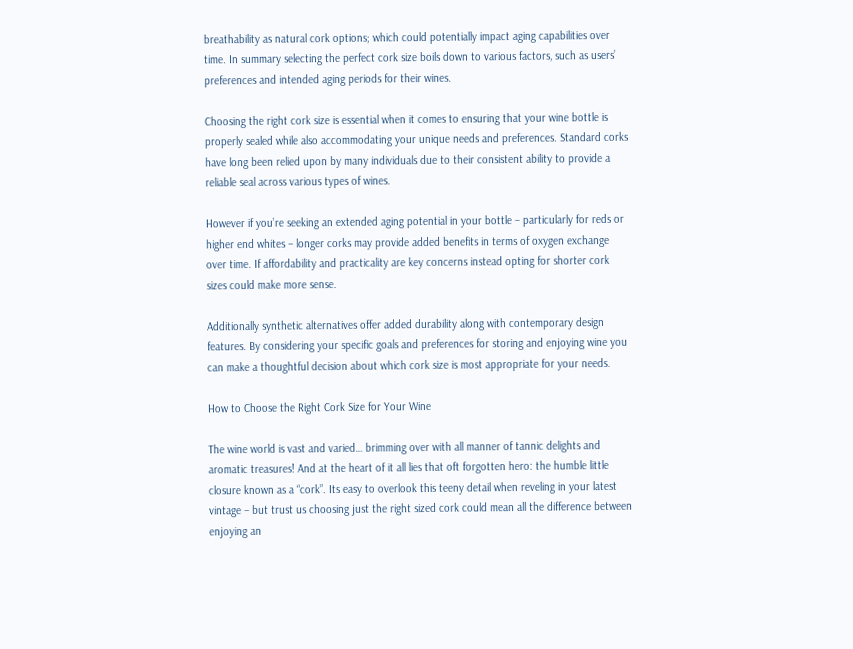breathability as natural cork options; which could potentially impact aging capabilities over time. In summary selecting the perfect cork size boils down to various factors, such as users’ preferences and intended aging periods for their wines.

Choosing the right cork size is essential when it comes to ensuring that your wine bottle is properly sealed while also accommodating your unique needs and preferences. Standard corks have long been relied upon by many individuals due to their consistent ability to provide a reliable seal across various types of wines.

However if you’re seeking an extended aging potential in your bottle – particularly for reds or higher end whites – longer corks may provide added benefits in terms of oxygen exchange over time. If affordability and practicality are key concerns instead opting for shorter cork sizes could make more sense.

Additionally synthetic alternatives offer added durability along with contemporary design features. By considering your specific goals and preferences for storing and enjoying wine you can make a thoughtful decision about which cork size is most appropriate for your needs.

How to Choose the Right Cork Size for Your Wine

The wine world is vast and varied… brimming over with all manner of tannic delights and aromatic treasures! And at the heart of it all lies that oft forgotten hero: the humble little closure known as a “cork”. Its easy to overlook this teeny detail when reveling in your latest vintage – but trust us choosing just the right sized cork could mean all the difference between enjoying an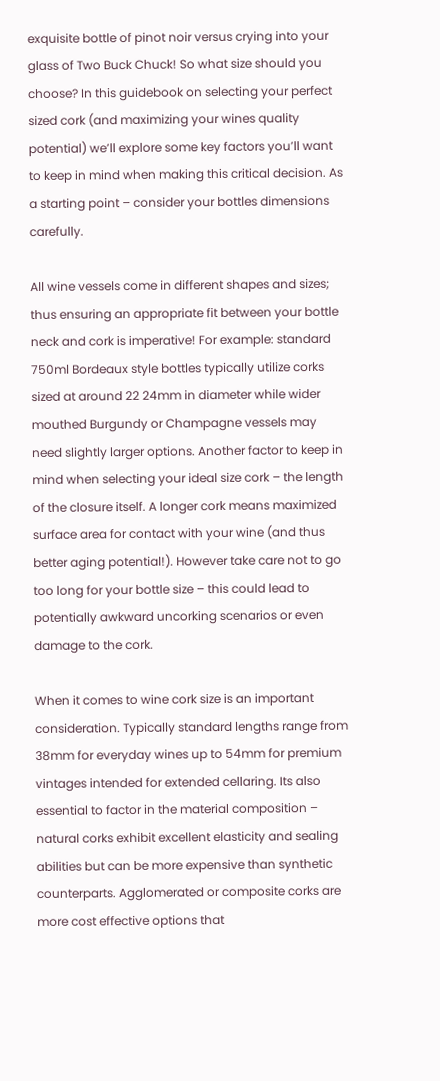exquisite bottle of pinot noir versus crying into your glass of Two Buck Chuck! So what size should you choose? In this guidebook on selecting your perfect sized cork (and maximizing your wines quality potential) we’ll explore some key factors you’ll want to keep in mind when making this critical decision. As a starting point – consider your bottles dimensions carefully.

All wine vessels come in different shapes and sizes; thus ensuring an appropriate fit between your bottle neck and cork is imperative! For example: standard 750ml Bordeaux style bottles typically utilize corks sized at around 22 24mm in diameter while wider mouthed Burgundy or Champagne vessels may need slightly larger options. Another factor to keep in mind when selecting your ideal size cork – the length of the closure itself. A longer cork means maximized surface area for contact with your wine (and thus better aging potential!). However take care not to go too long for your bottle size – this could lead to potentially awkward uncorking scenarios or even damage to the cork.

When it comes to wine cork size is an important consideration. Typically standard lengths range from 38mm for everyday wines up to 54mm for premium vintages intended for extended cellaring. Its also essential to factor in the material composition – natural corks exhibit excellent elasticity and sealing abilities but can be more expensive than synthetic counterparts. Agglomerated or composite corks are more cost effective options that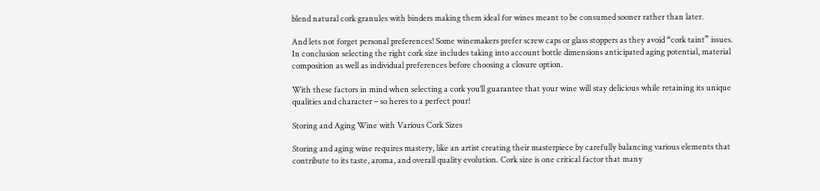blend natural cork granules with binders making them ideal for wines meant to be consumed sooner rather than later.

And lets not forget personal preferences! Some winemakers prefer screw caps or glass stoppers as they avoid “cork taint” issues. In conclusion selecting the right cork size includes taking into account bottle dimensions anticipated aging potential, material composition as well as individual preferences before choosing a closure option.

With these factors in mind when selecting a cork you’ll guarantee that your wine will stay delicious while retaining its unique qualities and character – so heres to a perfect pour!

Storing and Aging Wine with Various Cork Sizes

Storing and aging wine requires mastery, like an artist creating their masterpiece by carefully balancing various elements that contribute to its taste, aroma, and overall quality evolution. Cork size is one critical factor that many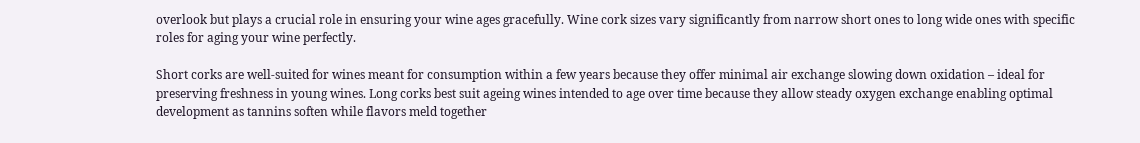overlook but plays a crucial role in ensuring your wine ages gracefully. Wine cork sizes vary significantly from narrow short ones to long wide ones with specific roles for aging your wine perfectly.

Short corks are well-suited for wines meant for consumption within a few years because they offer minimal air exchange slowing down oxidation – ideal for preserving freshness in young wines. Long corks best suit ageing wines intended to age over time because they allow steady oxygen exchange enabling optimal development as tannins soften while flavors meld together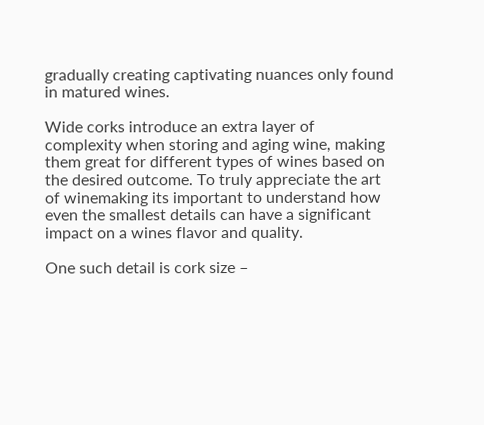gradually creating captivating nuances only found in matured wines.

Wide corks introduce an extra layer of complexity when storing and aging wine, making them great for different types of wines based on the desired outcome. To truly appreciate the art of winemaking its important to understand how even the smallest details can have a significant impact on a wines flavor and quality.

One such detail is cork size –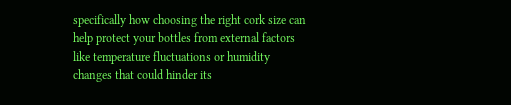specifically how choosing the right cork size can help protect your bottles from external factors like temperature fluctuations or humidity changes that could hinder its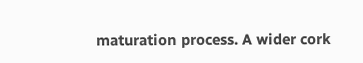maturation process. A wider cork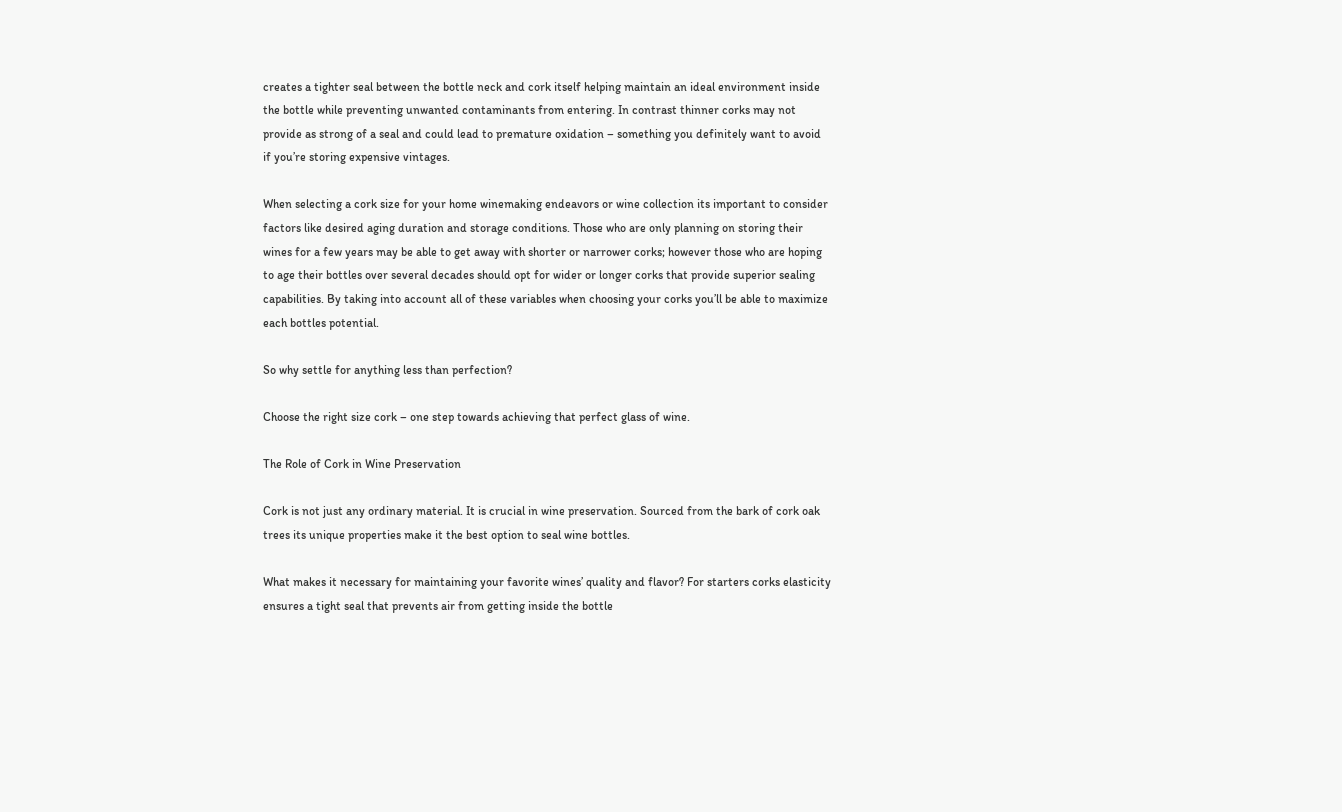creates a tighter seal between the bottle neck and cork itself helping maintain an ideal environment inside the bottle while preventing unwanted contaminants from entering. In contrast thinner corks may not provide as strong of a seal and could lead to premature oxidation – something you definitely want to avoid if you’re storing expensive vintages.

When selecting a cork size for your home winemaking endeavors or wine collection its important to consider factors like desired aging duration and storage conditions. Those who are only planning on storing their wines for a few years may be able to get away with shorter or narrower corks; however those who are hoping to age their bottles over several decades should opt for wider or longer corks that provide superior sealing capabilities. By taking into account all of these variables when choosing your corks you’ll be able to maximize each bottles potential.

So why settle for anything less than perfection?

Choose the right size cork – one step towards achieving that perfect glass of wine.

The Role of Cork in Wine Preservation

Cork is not just any ordinary material. It is crucial in wine preservation. Sourced from the bark of cork oak trees its unique properties make it the best option to seal wine bottles.

What makes it necessary for maintaining your favorite wines’ quality and flavor? For starters corks elasticity ensures a tight seal that prevents air from getting inside the bottle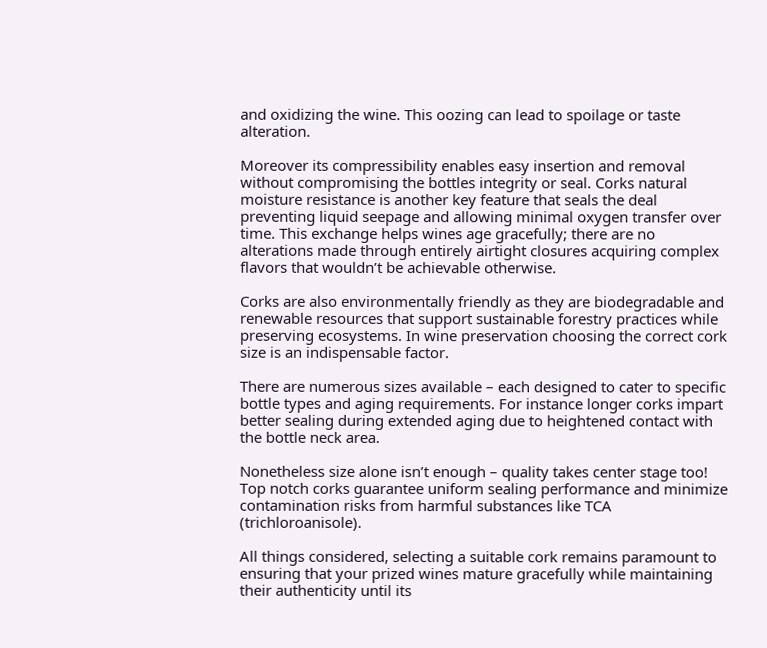and oxidizing the wine. This oozing can lead to spoilage or taste alteration.

Moreover its compressibility enables easy insertion and removal without compromising the bottles integrity or seal. Corks natural moisture resistance is another key feature that seals the deal preventing liquid seepage and allowing minimal oxygen transfer over time. This exchange helps wines age gracefully; there are no alterations made through entirely airtight closures acquiring complex flavors that wouldn’t be achievable otherwise.

Corks are also environmentally friendly as they are biodegradable and renewable resources that support sustainable forestry practices while preserving ecosystems. In wine preservation choosing the correct cork size is an indispensable factor.

There are numerous sizes available – each designed to cater to specific bottle types and aging requirements. For instance longer corks impart better sealing during extended aging due to heightened contact with the bottle neck area.

Nonetheless size alone isn’t enough – quality takes center stage too! Top notch corks guarantee uniform sealing performance and minimize contamination risks from harmful substances like TCA (trichloroanisole).

All things considered, selecting a suitable cork remains paramount to ensuring that your prized wines mature gracefully while maintaining their authenticity until its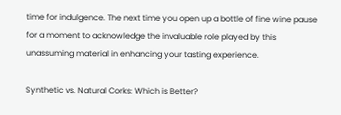time for indulgence. The next time you open up a bottle of fine wine pause for a moment to acknowledge the invaluable role played by this unassuming material in enhancing your tasting experience.

Synthetic vs. Natural Corks: Which is Better?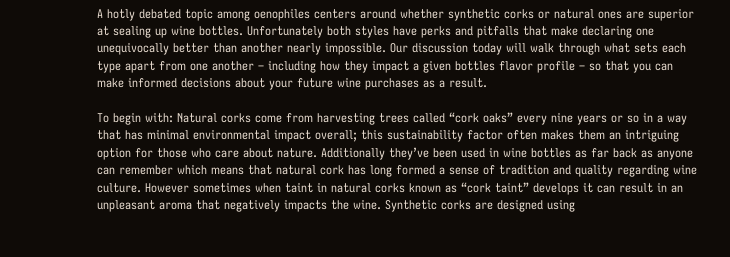A hotly debated topic among oenophiles centers around whether synthetic corks or natural ones are superior at sealing up wine bottles. Unfortunately both styles have perks and pitfalls that make declaring one unequivocally better than another nearly impossible. Our discussion today will walk through what sets each type apart from one another – including how they impact a given bottles flavor profile – so that you can make informed decisions about your future wine purchases as a result.

To begin with: Natural corks come from harvesting trees called “cork oaks” every nine years or so in a way that has minimal environmental impact overall; this sustainability factor often makes them an intriguing option for those who care about nature. Additionally they’ve been used in wine bottles as far back as anyone can remember which means that natural cork has long formed a sense of tradition and quality regarding wine culture. However sometimes when taint in natural corks known as “cork taint” develops it can result in an unpleasant aroma that negatively impacts the wine. Synthetic corks are designed using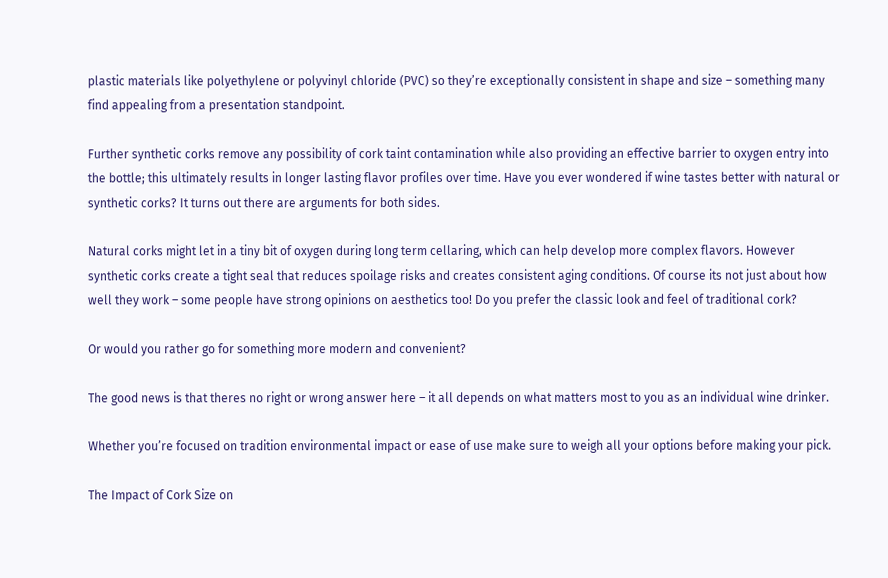plastic materials like polyethylene or polyvinyl chloride (PVC) so they’re exceptionally consistent in shape and size – something many find appealing from a presentation standpoint.

Further synthetic corks remove any possibility of cork taint contamination while also providing an effective barrier to oxygen entry into the bottle; this ultimately results in longer lasting flavor profiles over time. Have you ever wondered if wine tastes better with natural or synthetic corks? It turns out there are arguments for both sides.

Natural corks might let in a tiny bit of oxygen during long term cellaring, which can help develop more complex flavors. However synthetic corks create a tight seal that reduces spoilage risks and creates consistent aging conditions. Of course its not just about how well they work – some people have strong opinions on aesthetics too! Do you prefer the classic look and feel of traditional cork?

Or would you rather go for something more modern and convenient?

The good news is that theres no right or wrong answer here – it all depends on what matters most to you as an individual wine drinker.

Whether you’re focused on tradition environmental impact or ease of use make sure to weigh all your options before making your pick.

The Impact of Cork Size on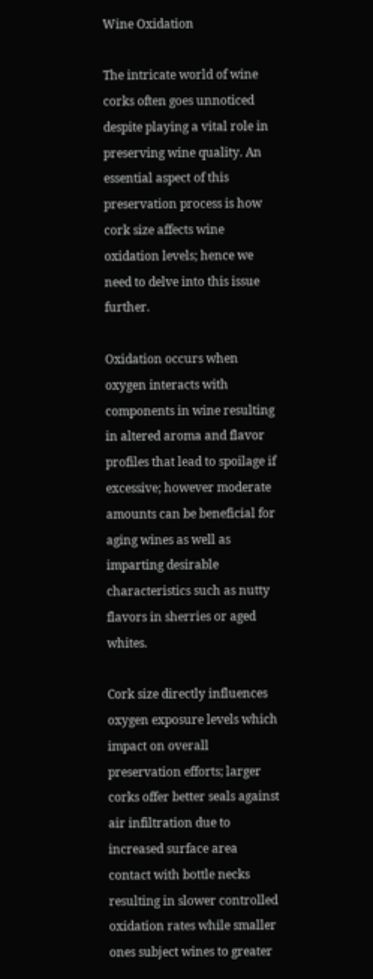Wine Oxidation

The intricate world of wine corks often goes unnoticed despite playing a vital role in preserving wine quality. An essential aspect of this preservation process is how cork size affects wine oxidation levels; hence we need to delve into this issue further.

Oxidation occurs when oxygen interacts with components in wine resulting in altered aroma and flavor profiles that lead to spoilage if excessive; however moderate amounts can be beneficial for aging wines as well as imparting desirable characteristics such as nutty flavors in sherries or aged whites.

Cork size directly influences oxygen exposure levels which impact on overall preservation efforts; larger corks offer better seals against air infiltration due to increased surface area contact with bottle necks resulting in slower controlled oxidation rates while smaller ones subject wines to greater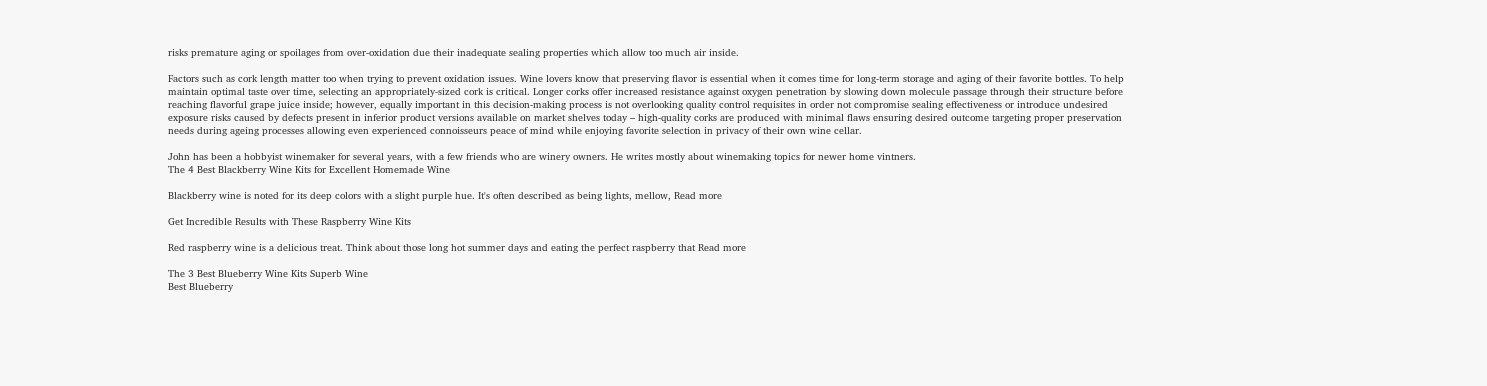risks premature aging or spoilages from over-oxidation due their inadequate sealing properties which allow too much air inside.

Factors such as cork length matter too when trying to prevent oxidation issues. Wine lovers know that preserving flavor is essential when it comes time for long-term storage and aging of their favorite bottles. To help maintain optimal taste over time, selecting an appropriately-sized cork is critical. Longer corks offer increased resistance against oxygen penetration by slowing down molecule passage through their structure before reaching flavorful grape juice inside; however, equally important in this decision-making process is not overlooking quality control requisites in order not compromise sealing effectiveness or introduce undesired exposure risks caused by defects present in inferior product versions available on market shelves today – high-quality corks are produced with minimal flaws ensuring desired outcome targeting proper preservation needs during ageing processes allowing even experienced connoisseurs peace of mind while enjoying favorite selection in privacy of their own wine cellar.

John has been a hobbyist winemaker for several years, with a few friends who are winery owners. He writes mostly about winemaking topics for newer home vintners.
The 4 Best Blackberry Wine Kits for Excellent Homemade Wine

Blackberry wine is noted for its deep colors with a slight purple hue. It's often described as being lights, mellow, Read more

Get Incredible Results with These Raspberry Wine Kits

Red raspberry wine is a delicious treat. Think about those long hot summer days and eating the perfect raspberry that Read more

The 3 Best Blueberry Wine Kits Superb Wine
Best Blueberry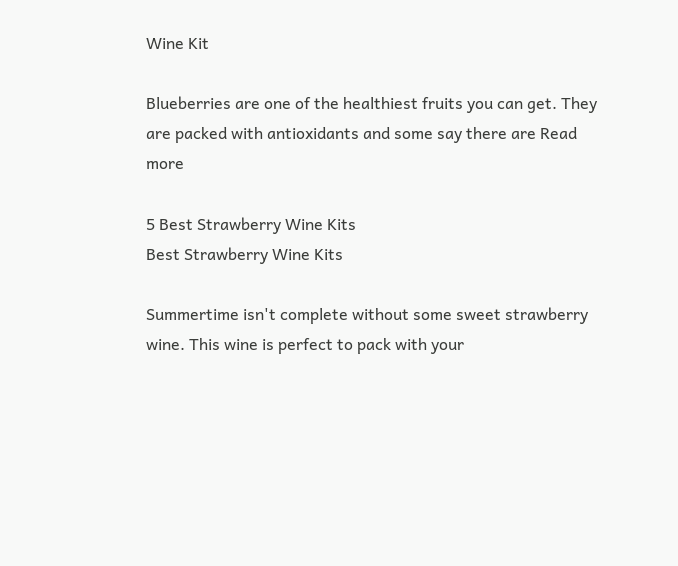Wine Kit

Blueberries are one of the healthiest fruits you can get. They are packed with antioxidants and some say there are Read more

5 Best Strawberry Wine Kits
Best Strawberry Wine Kits

Summertime isn't complete without some sweet strawberry wine. This wine is perfect to pack with your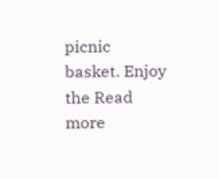picnic basket. Enjoy the Read more